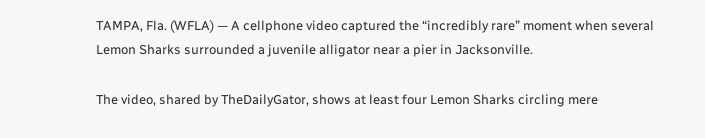TAMPA, Fla. (WFLA) — A cellphone video captured the “incredibly rare” moment when several Lemon Sharks surrounded a juvenile alligator near a pier in Jacksonville.

The video, shared by TheDailyGator, shows at least four Lemon Sharks circling mere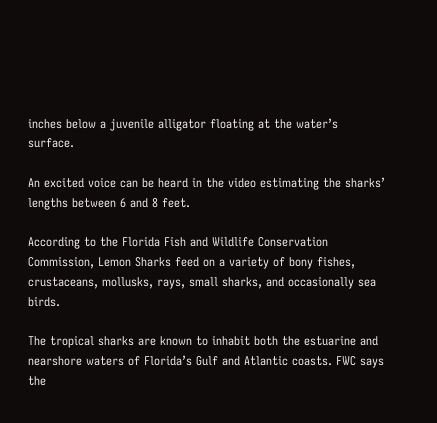inches below a juvenile alligator floating at the water’s surface.

An excited voice can be heard in the video estimating the sharks’ lengths between 6 and 8 feet.

According to the Florida Fish and Wildlife Conservation Commission, Lemon Sharks feed on a variety of bony fishes, crustaceans, mollusks, rays, small sharks, and occasionally sea birds.

The tropical sharks are known to inhabit both the estuarine and nearshore waters of Florida’s Gulf and Atlantic coasts. FWC says the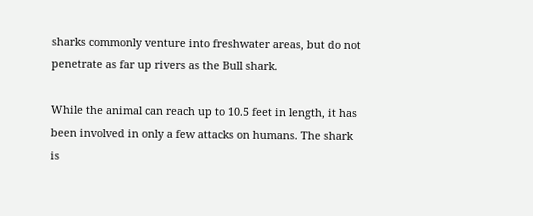sharks commonly venture into freshwater areas, but do not penetrate as far up rivers as the Bull shark.

While the animal can reach up to 10.5 feet in length, it has been involved in only a few attacks on humans. The shark is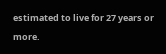estimated to live for 27 years or more.